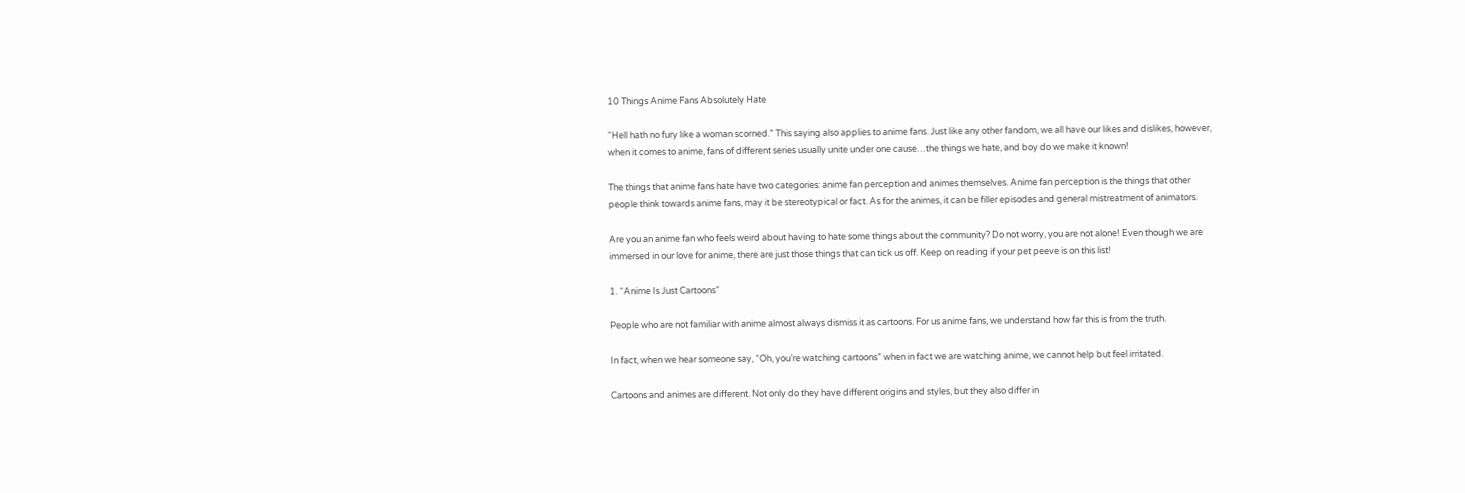10 Things Anime Fans Absolutely Hate

“Hell hath no fury like a woman scorned.” This saying also applies to anime fans. Just like any other fandom, we all have our likes and dislikes, however, when it comes to anime, fans of different series usually unite under one cause…the things we hate, and boy do we make it known!

The things that anime fans hate have two categories: anime fan perception and animes themselves. Anime fan perception is the things that other people think towards anime fans, may it be stereotypical or fact. As for the animes, it can be filler episodes and general mistreatment of animators.

Are you an anime fan who feels weird about having to hate some things about the community? Do not worry, you are not alone! Even though we are immersed in our love for anime, there are just those things that can tick us off. Keep on reading if your pet peeve is on this list!

1. “Anime Is Just Cartoons”

People who are not familiar with anime almost always dismiss it as cartoons. For us anime fans, we understand how far this is from the truth.

In fact, when we hear someone say, “Oh, you’re watching cartoons” when in fact we are watching anime, we cannot help but feel irritated.

Cartoons and animes are different. Not only do they have different origins and styles, but they also differ in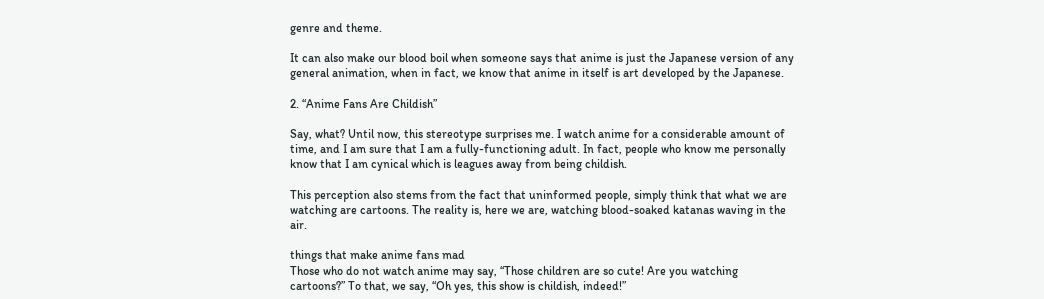genre and theme.

It can also make our blood boil when someone says that anime is just the Japanese version of any general animation, when in fact, we know that anime in itself is art developed by the Japanese.

2. “Anime Fans Are Childish”

Say, what? Until now, this stereotype surprises me. I watch anime for a considerable amount of time, and I am sure that I am a fully-functioning adult. In fact, people who know me personally know that I am cynical which is leagues away from being childish.

This perception also stems from the fact that uninformed people, simply think that what we are watching are cartoons. The reality is, here we are, watching blood-soaked katanas waving in the air.

things that make anime fans mad
Those who do not watch anime may say, “Those children are so cute! Are you watching cartoons?” To that, we say, “Oh yes, this show is childish, indeed!”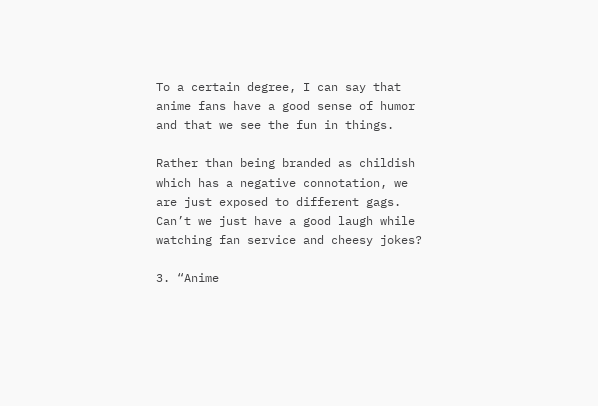To a certain degree, I can say that anime fans have a good sense of humor and that we see the fun in things.

Rather than being branded as childish which has a negative connotation, we are just exposed to different gags. Can’t we just have a good laugh while watching fan service and cheesy jokes?

3. “Anime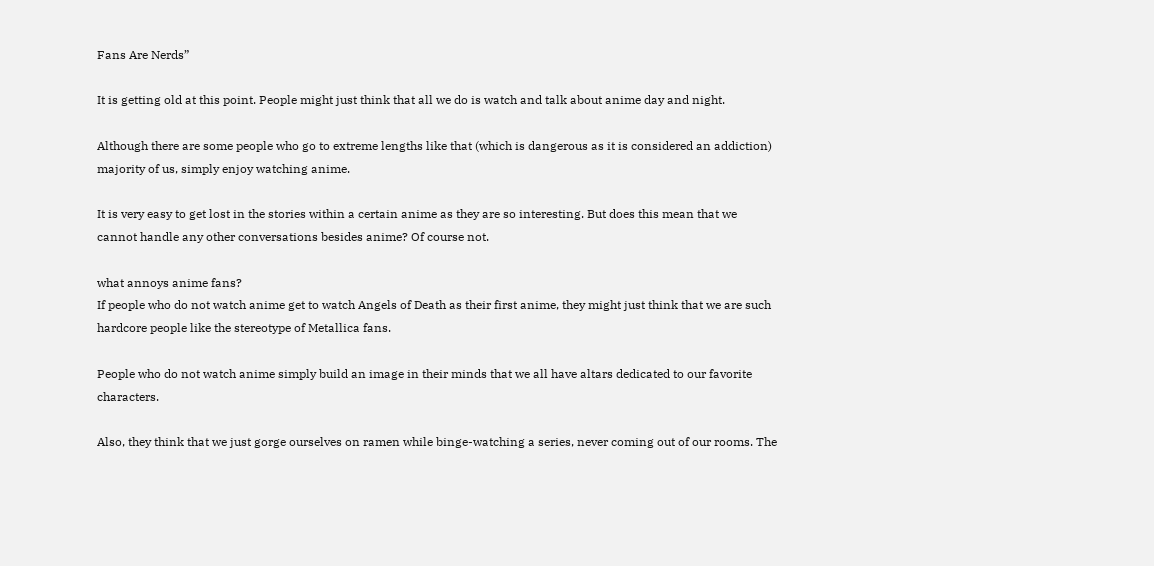Fans Are Nerds”

It is getting old at this point. People might just think that all we do is watch and talk about anime day and night.

Although there are some people who go to extreme lengths like that (which is dangerous as it is considered an addiction) majority of us, simply enjoy watching anime.

It is very easy to get lost in the stories within a certain anime as they are so interesting. But does this mean that we cannot handle any other conversations besides anime? Of course not.

what annoys anime fans?
If people who do not watch anime get to watch Angels of Death as their first anime, they might just think that we are such hardcore people like the stereotype of Metallica fans.

People who do not watch anime simply build an image in their minds that we all have altars dedicated to our favorite characters.

Also, they think that we just gorge ourselves on ramen while binge-watching a series, never coming out of our rooms. The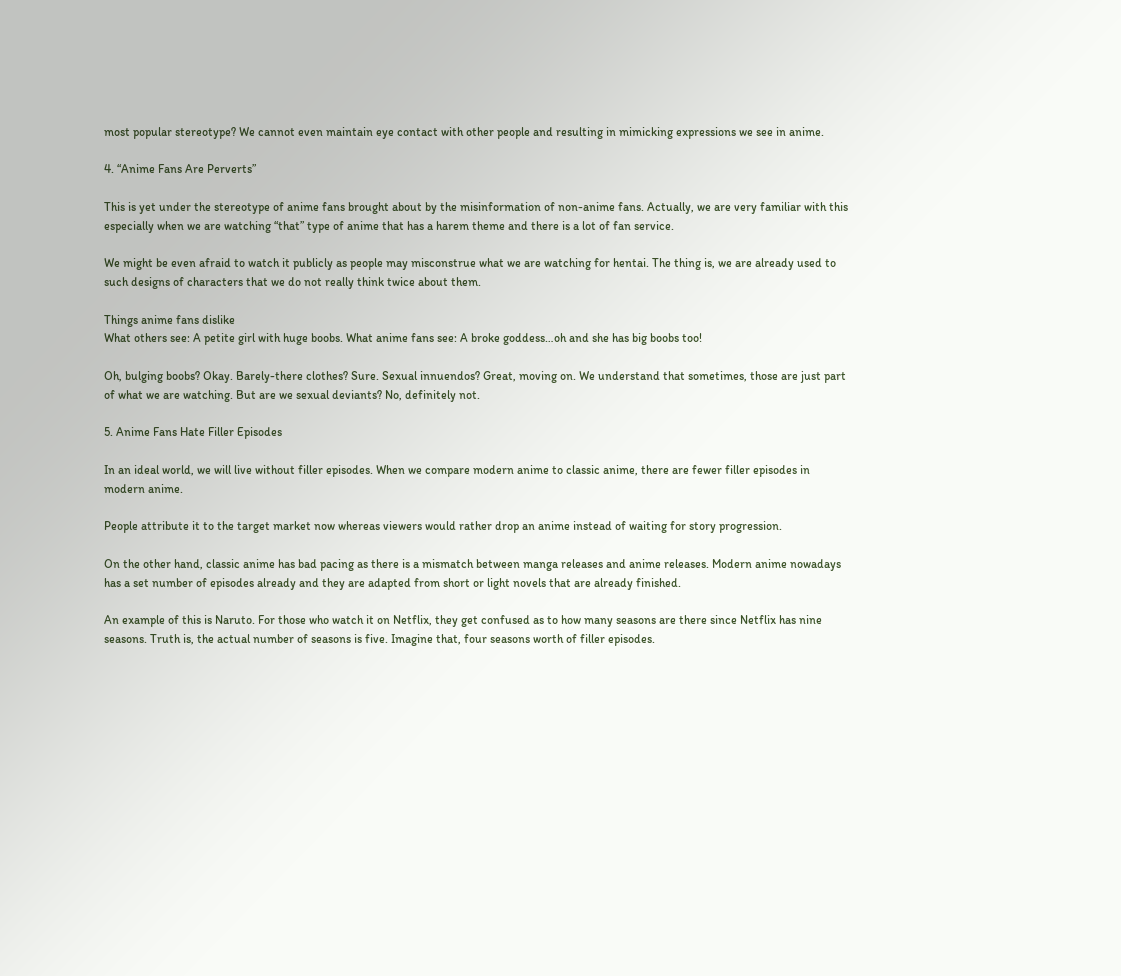most popular stereotype? We cannot even maintain eye contact with other people and resulting in mimicking expressions we see in anime.

4. “Anime Fans Are Perverts”

This is yet under the stereotype of anime fans brought about by the misinformation of non-anime fans. Actually, we are very familiar with this especially when we are watching “that” type of anime that has a harem theme and there is a lot of fan service.

We might be even afraid to watch it publicly as people may misconstrue what we are watching for hentai. The thing is, we are already used to such designs of characters that we do not really think twice about them.

Things anime fans dislike
What others see: A petite girl with huge boobs. What anime fans see: A broke goddess…oh and she has big boobs too!

Oh, bulging boobs? Okay. Barely-there clothes? Sure. Sexual innuendos? Great, moving on. We understand that sometimes, those are just part of what we are watching. But are we sexual deviants? No, definitely not.

5. Anime Fans Hate Filler Episodes

In an ideal world, we will live without filler episodes. When we compare modern anime to classic anime, there are fewer filler episodes in modern anime.

People attribute it to the target market now whereas viewers would rather drop an anime instead of waiting for story progression.

On the other hand, classic anime has bad pacing as there is a mismatch between manga releases and anime releases. Modern anime nowadays has a set number of episodes already and they are adapted from short or light novels that are already finished.

An example of this is Naruto. For those who watch it on Netflix, they get confused as to how many seasons are there since Netflix has nine seasons. Truth is, the actual number of seasons is five. Imagine that, four seasons worth of filler episodes.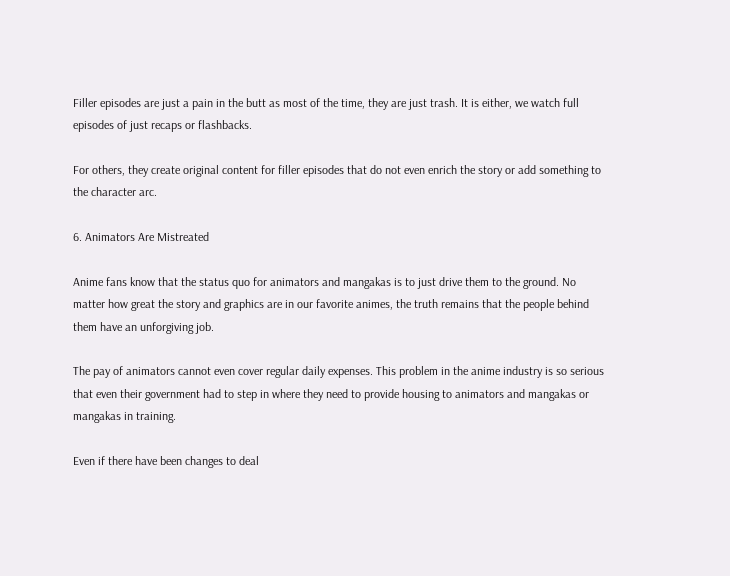Filler episodes are just a pain in the butt as most of the time, they are just trash. It is either, we watch full episodes of just recaps or flashbacks.

For others, they create original content for filler episodes that do not even enrich the story or add something to the character arc.

6. Animators Are Mistreated

Anime fans know that the status quo for animators and mangakas is to just drive them to the ground. No matter how great the story and graphics are in our favorite animes, the truth remains that the people behind them have an unforgiving job.

The pay of animators cannot even cover regular daily expenses. This problem in the anime industry is so serious that even their government had to step in where they need to provide housing to animators and mangakas or mangakas in training.

Even if there have been changes to deal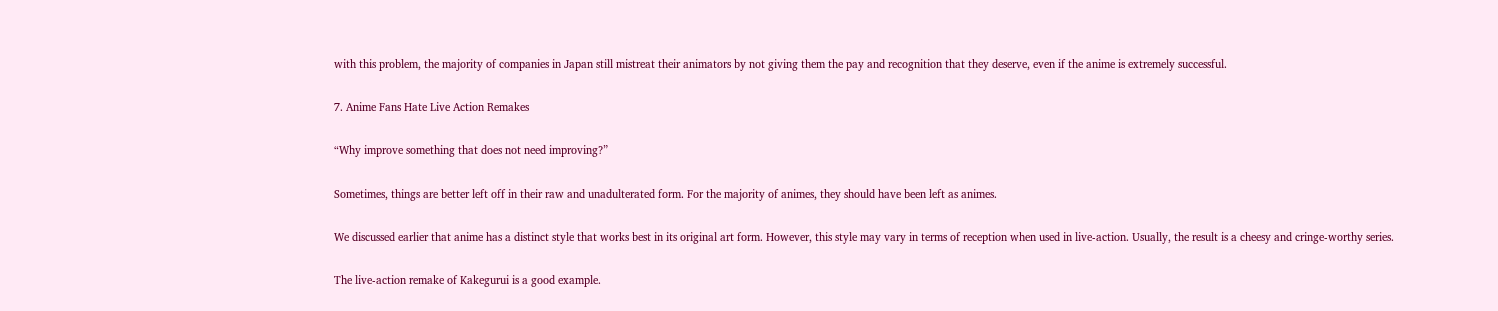with this problem, the majority of companies in Japan still mistreat their animators by not giving them the pay and recognition that they deserve, even if the anime is extremely successful.

7. Anime Fans Hate Live Action Remakes

“Why improve something that does not need improving?”

Sometimes, things are better left off in their raw and unadulterated form. For the majority of animes, they should have been left as animes.

We discussed earlier that anime has a distinct style that works best in its original art form. However, this style may vary in terms of reception when used in live-action. Usually, the result is a cheesy and cringe-worthy series.

The live-action remake of Kakegurui is a good example.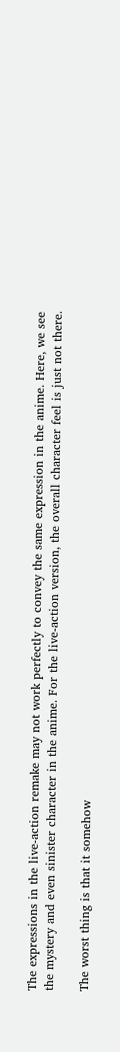The expressions in the live-action remake may not work perfectly to convey the same expression in the anime. Here, we see the mystery and even sinister character in the anime. For the live-action version, the overall character feel is just not there.

The worst thing is that it somehow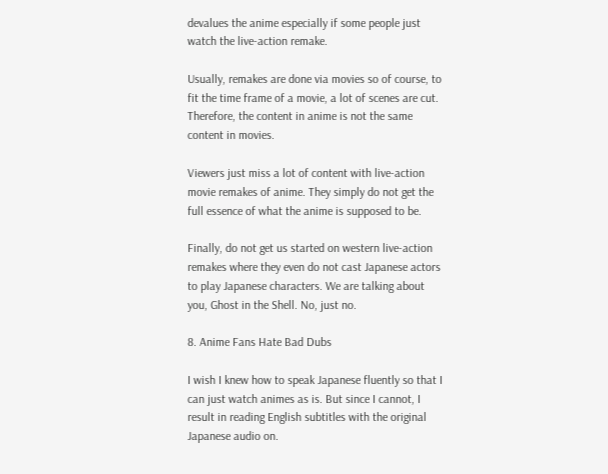devalues the anime especially if some people just watch the live-action remake.

Usually, remakes are done via movies so of course, to fit the time frame of a movie, a lot of scenes are cut. Therefore, the content in anime is not the same content in movies.

Viewers just miss a lot of content with live-action movie remakes of anime. They simply do not get the full essence of what the anime is supposed to be.

Finally, do not get us started on western live-action remakes where they even do not cast Japanese actors to play Japanese characters. We are talking about you, Ghost in the Shell. No, just no.

8. Anime Fans Hate Bad Dubs

I wish I knew how to speak Japanese fluently so that I can just watch animes as is. But since I cannot, I result in reading English subtitles with the original Japanese audio on.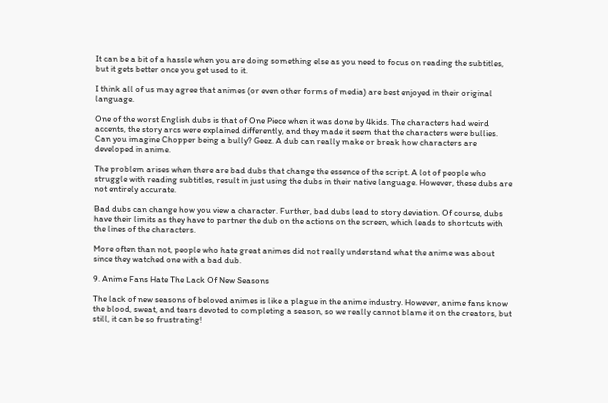It can be a bit of a hassle when you are doing something else as you need to focus on reading the subtitles, but it gets better once you get used to it.

I think all of us may agree that animes (or even other forms of media) are best enjoyed in their original language.

One of the worst English dubs is that of One Piece when it was done by 4kids. The characters had weird accents, the story arcs were explained differently, and they made it seem that the characters were bullies. Can you imagine Chopper being a bully? Geez. A dub can really make or break how characters are developed in anime.

The problem arises when there are bad dubs that change the essence of the script. A lot of people who struggle with reading subtitles, result in just using the dubs in their native language. However, these dubs are not entirely accurate.

Bad dubs can change how you view a character. Further, bad dubs lead to story deviation. Of course, dubs have their limits as they have to partner the dub on the actions on the screen, which leads to shortcuts with the lines of the characters.

More often than not, people who hate great animes did not really understand what the anime was about since they watched one with a bad dub.

9. Anime Fans Hate The Lack Of New Seasons

The lack of new seasons of beloved animes is like a plague in the anime industry. However, anime fans know the blood, sweat, and tears devoted to completing a season, so we really cannot blame it on the creators, but still, it can be so frustrating!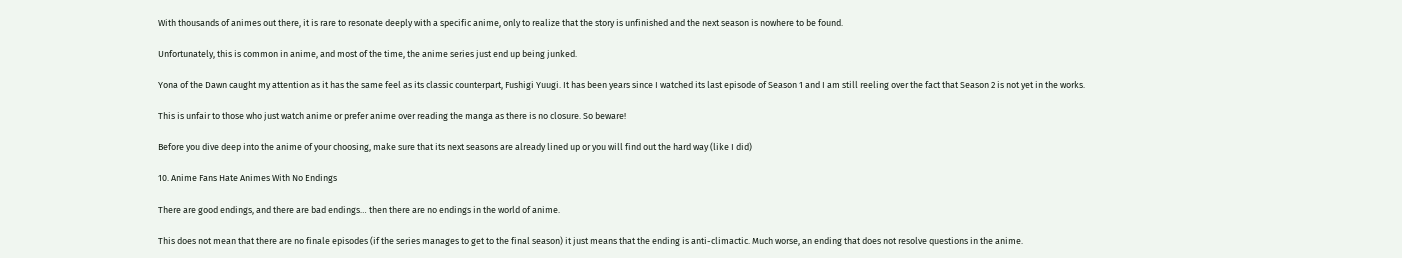With thousands of animes out there, it is rare to resonate deeply with a specific anime, only to realize that the story is unfinished and the next season is nowhere to be found.

Unfortunately, this is common in anime, and most of the time, the anime series just end up being junked.

Yona of the Dawn caught my attention as it has the same feel as its classic counterpart, Fushigi Yuugi. It has been years since I watched its last episode of Season 1 and I am still reeling over the fact that Season 2 is not yet in the works.

This is unfair to those who just watch anime or prefer anime over reading the manga as there is no closure. So beware!

Before you dive deep into the anime of your choosing, make sure that its next seasons are already lined up or you will find out the hard way (like I did)

10. Anime Fans Hate Animes With No Endings

There are good endings, and there are bad endings… then there are no endings in the world of anime.

This does not mean that there are no finale episodes (if the series manages to get to the final season) it just means that the ending is anti-climactic. Much worse, an ending that does not resolve questions in the anime.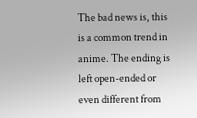The bad news is, this is a common trend in anime. The ending is left open-ended or even different from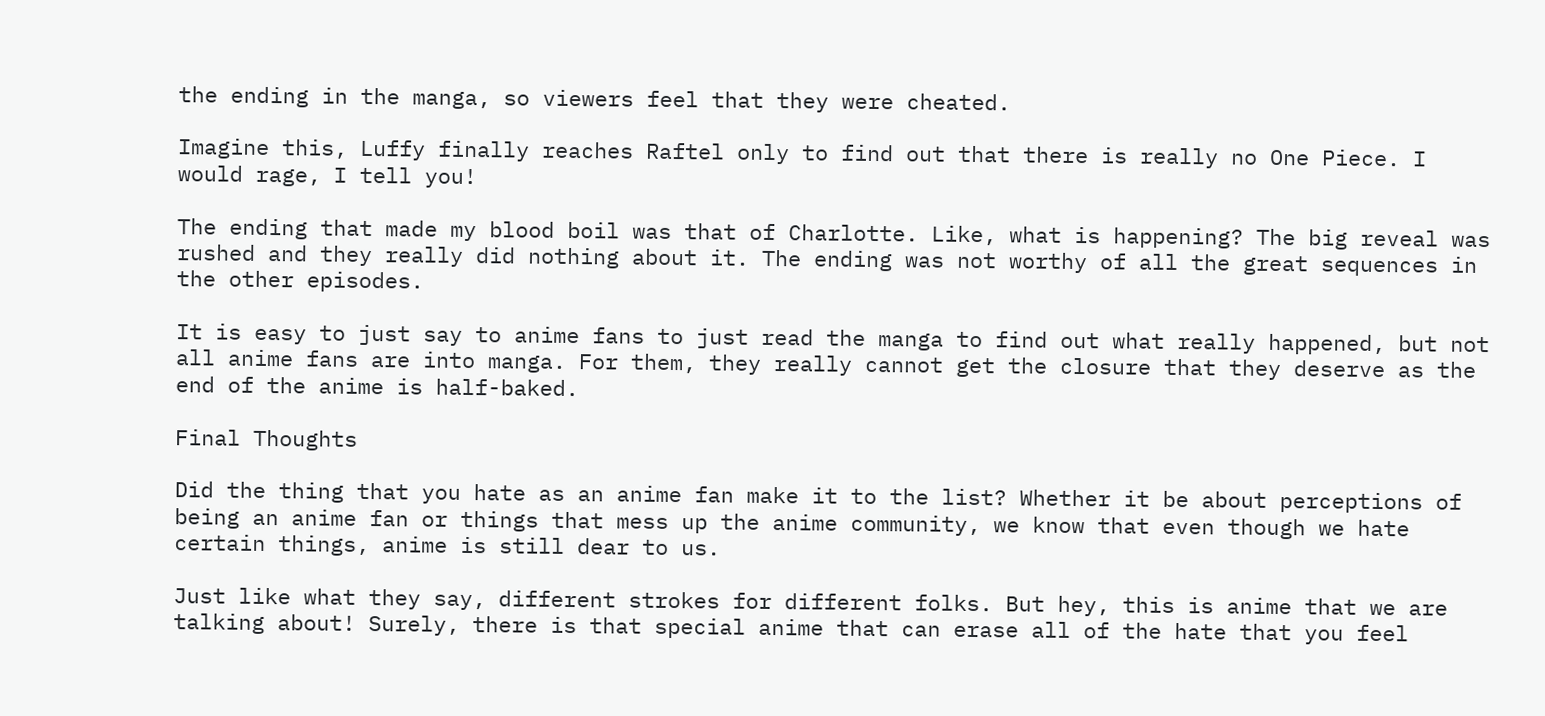the ending in the manga, so viewers feel that they were cheated.

Imagine this, Luffy finally reaches Raftel only to find out that there is really no One Piece. I would rage, I tell you!

The ending that made my blood boil was that of Charlotte. Like, what is happening? The big reveal was rushed and they really did nothing about it. The ending was not worthy of all the great sequences in the other episodes.

It is easy to just say to anime fans to just read the manga to find out what really happened, but not all anime fans are into manga. For them, they really cannot get the closure that they deserve as the end of the anime is half-baked.

Final Thoughts

Did the thing that you hate as an anime fan make it to the list? Whether it be about perceptions of being an anime fan or things that mess up the anime community, we know that even though we hate certain things, anime is still dear to us.

Just like what they say, different strokes for different folks. But hey, this is anime that we are talking about! Surely, there is that special anime that can erase all of the hate that you feel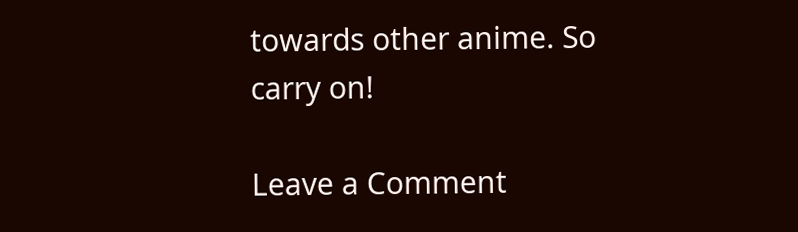towards other anime. So carry on!

Leave a Comment